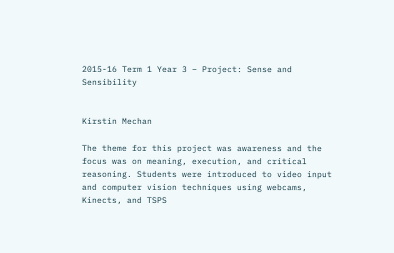2015-16 Term 1 Year 3 – Project: Sense and Sensibility


Kirstin Mechan

The theme for this project was awareness and the focus was on meaning, execution, and critical reasoning. Students were introduced to video input and computer vision techniques using webcams, Kinects, and TSPS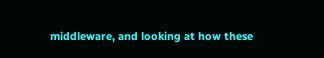middleware, and looking at how these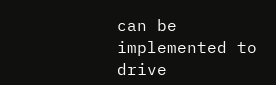can be implemented to drive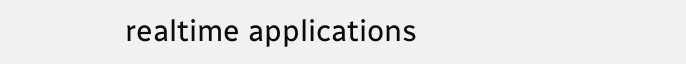realtime applications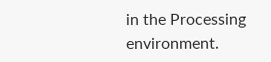in the Processing environment.